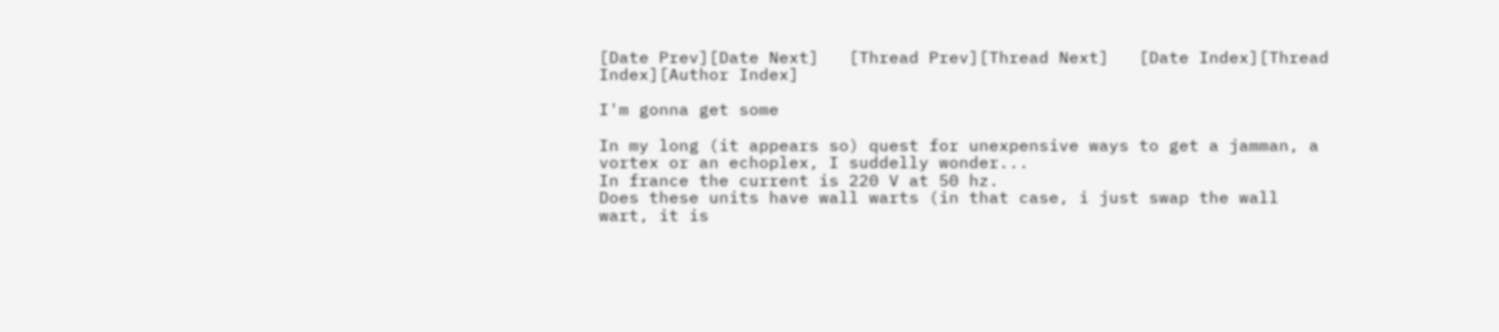[Date Prev][Date Next]   [Thread Prev][Thread Next]   [Date Index][Thread Index][Author Index]

I'm gonna get some

In my long (it appears so) quest for unexpensive ways to get a jamman, a
vortex or an echoplex, I suddelly wonder...
In france the current is 220 V at 50 hz.
Does these units have wall warts (in that case, i just swap the wall
wart, it is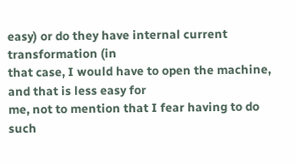easy) or do they have internal current transformation (in
that case, I would have to open the machine, and that is less easy for
me, not to mention that I fear having to do such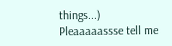things...)
Pleaaaaassse tell me